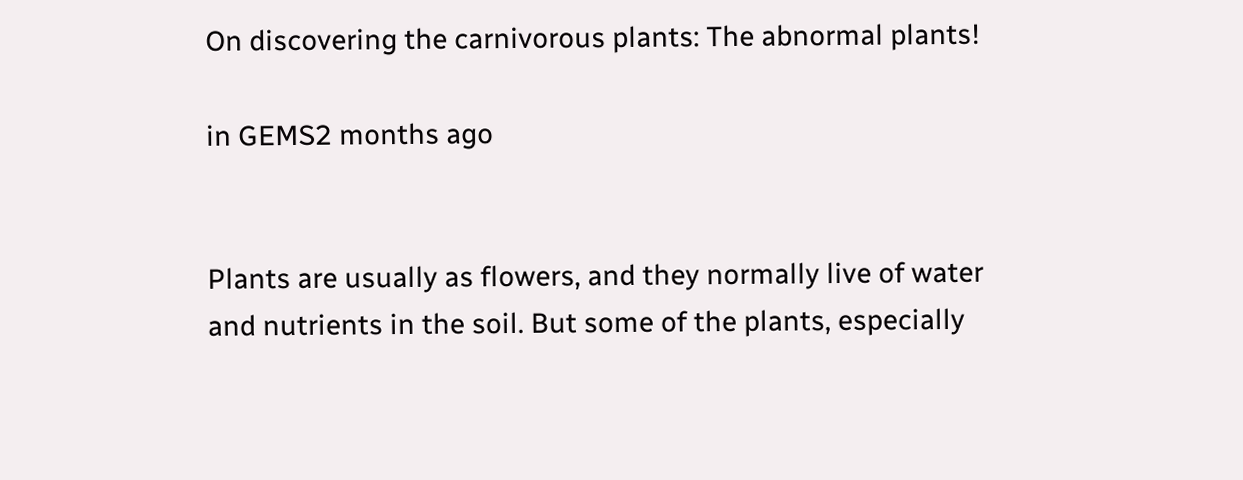On discovering the carnivorous plants: The abnormal plants!

in GEMS2 months ago


Plants are usually as flowers, and they normally live of water and nutrients in the soil. But some of the plants, especially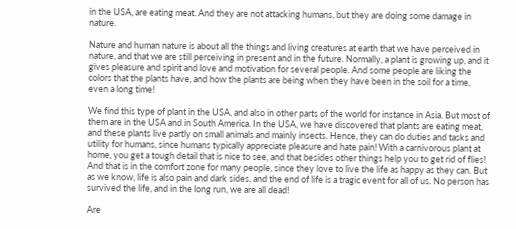in the USA, are eating meat. And they are not attacking humans, but they are doing some damage in nature.

Nature and human nature is about all the things and living creatures at earth that we have perceived in nature, and that we are still perceiving in present and in the future. Normally, a plant is growing up, and it gives pleasure and spirit and love and motivation for several people. And some people are liking the colors that the plants have, and how the plants are being when they have been in the soil for a time, even a long time!

We find this type of plant in the USA, and also in other parts of the world for instance in Asia. But most of them are in the USA and in South America. In the USA, we have discovered that plants are eating meat, and these plants live partly on small animals and mainly insects. Hence, they can do duties and tasks and utility for humans, since humans typically appreciate pleasure and hate pain! With a carnivorous plant at home, you get a tough detail that is nice to see, and that besides other things help you to get rid of flies! And that is in the comfort zone for many people, since they love to live the life as happy as they can. But as we know, life is also pain and dark sides, and the end of life is a tragic event for all of us. No person has survived the life, and in the long run, we are all dead!

Are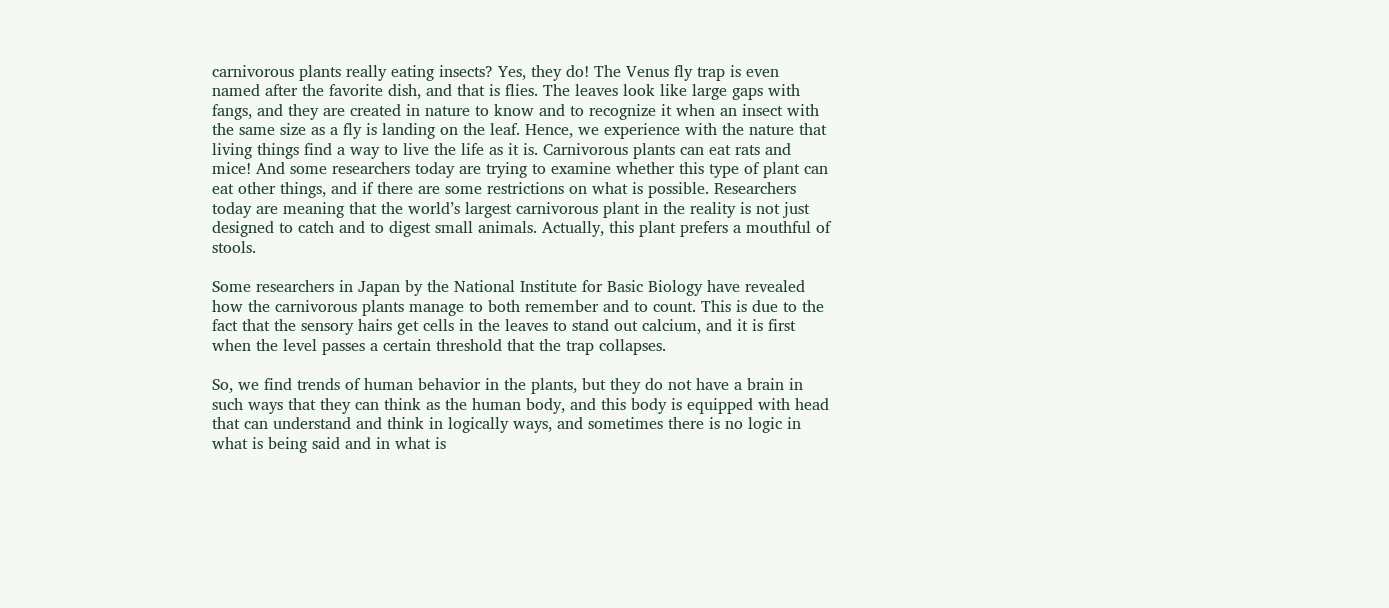carnivorous plants really eating insects? Yes, they do! The Venus fly trap is even named after the favorite dish, and that is flies. The leaves look like large gaps with fangs, and they are created in nature to know and to recognize it when an insect with the same size as a fly is landing on the leaf. Hence, we experience with the nature that living things find a way to live the life as it is. Carnivorous plants can eat rats and mice! And some researchers today are trying to examine whether this type of plant can eat other things, and if there are some restrictions on what is possible. Researchers today are meaning that the world’s largest carnivorous plant in the reality is not just designed to catch and to digest small animals. Actually, this plant prefers a mouthful of stools.

Some researchers in Japan by the National Institute for Basic Biology have revealed how the carnivorous plants manage to both remember and to count. This is due to the fact that the sensory hairs get cells in the leaves to stand out calcium, and it is first when the level passes a certain threshold that the trap collapses.

So, we find trends of human behavior in the plants, but they do not have a brain in such ways that they can think as the human body, and this body is equipped with head that can understand and think in logically ways, and sometimes there is no logic in what is being said and in what is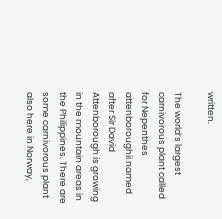written.

The world’s largest carnivorous plant called for Nepenthes attenboroughii named after Sir David Attenborough is growing in the mountain areas in the Philippines. There are some carnivorous plant also here in Norway,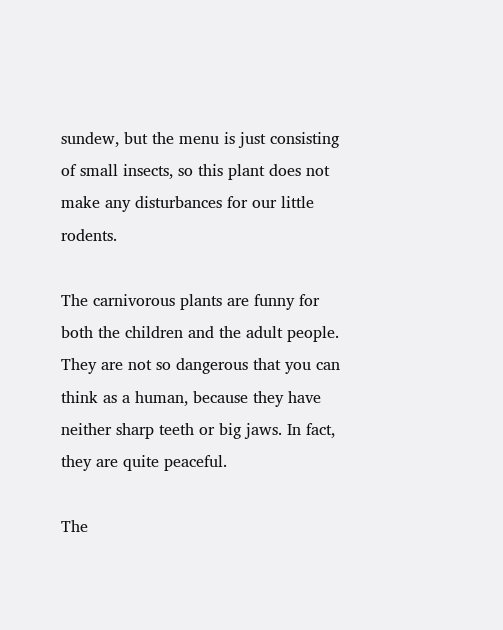sundew, but the menu is just consisting of small insects, so this plant does not make any disturbances for our little rodents.

The carnivorous plants are funny for both the children and the adult people. They are not so dangerous that you can think as a human, because they have neither sharp teeth or big jaws. In fact, they are quite peaceful.

The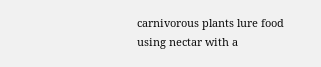carnivorous plants lure food using nectar with a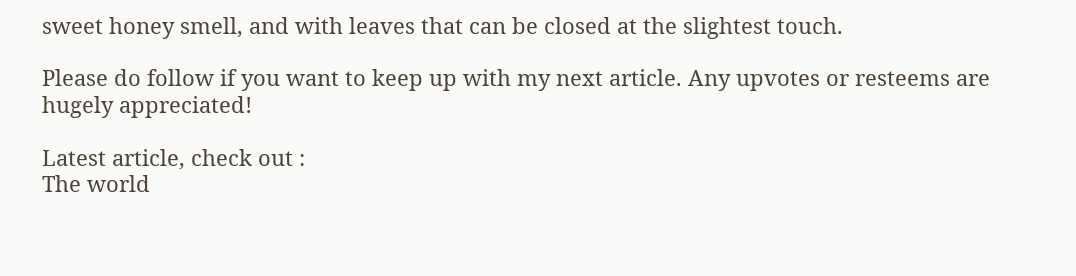sweet honey smell, and with leaves that can be closed at the slightest touch.

Please do follow if you want to keep up with my next article. Any upvotes or resteems are hugely appreciated!

Latest article, check out :
The world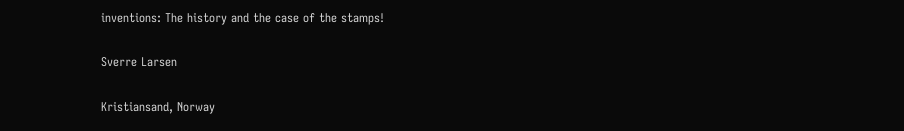inventions: The history and the case of the stamps!

Sverre Larsen

Kristiansand, Norway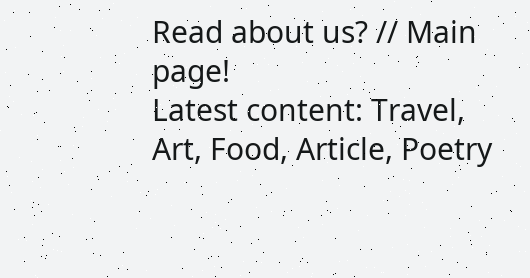Read about us? // Main page!
Latest content: Travel, Art, Food, Article, Poetry